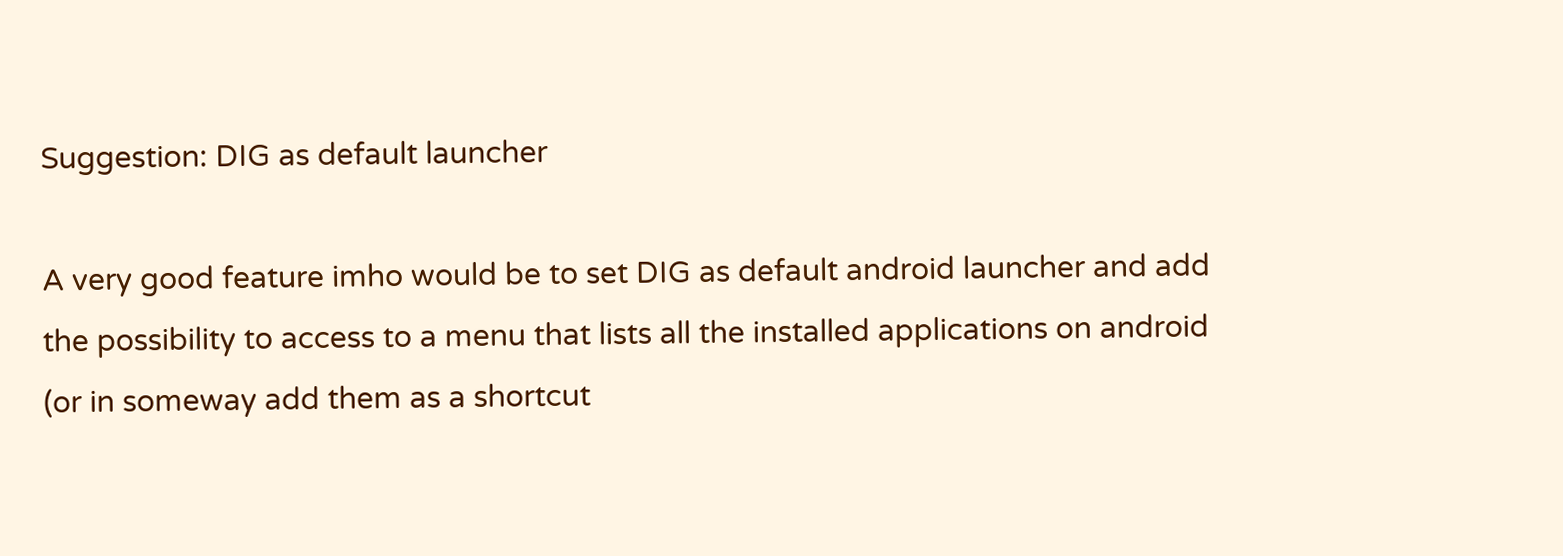Suggestion: DIG as default launcher

A very good feature imho would be to set DIG as default android launcher and add the possibility to access to a menu that lists all the installed applications on android (or in someway add them as a shortcut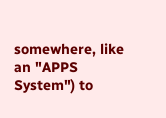somewhere, like an "APPS System") to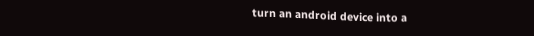turn an android device into a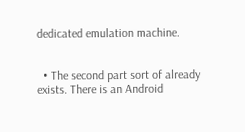dedicated emulation machine.


  • The second part sort of already exists. There is an Android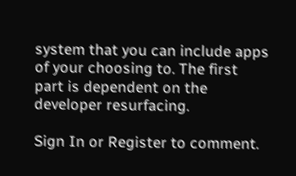system that you can include apps of your choosing to. The first part is dependent on the developer resurfacing.

Sign In or Register to comment.